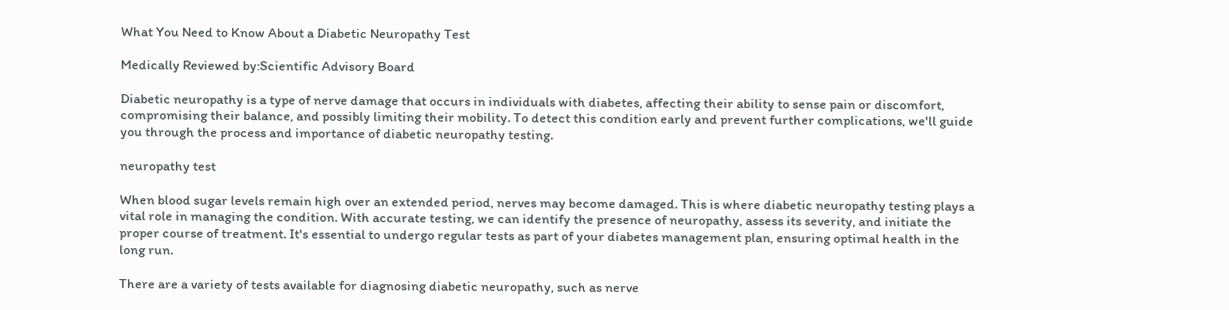What You Need to Know About a Diabetic Neuropathy Test

Medically Reviewed by:Scientific Advisory Board

Diabetic neuropathy is a type of nerve damage that occurs in individuals with diabetes, affecting their ability to sense pain or discomfort, compromising their balance, and possibly limiting their mobility. To detect this condition early and prevent further complications, we'll guide you through the process and importance of diabetic neuropathy testing.

neuropathy test

When blood sugar levels remain high over an extended period, nerves may become damaged. This is where diabetic neuropathy testing plays a vital role in managing the condition. With accurate testing, we can identify the presence of neuropathy, assess its severity, and initiate the proper course of treatment. It's essential to undergo regular tests as part of your diabetes management plan, ensuring optimal health in the long run.

There are a variety of tests available for diagnosing diabetic neuropathy, such as nerve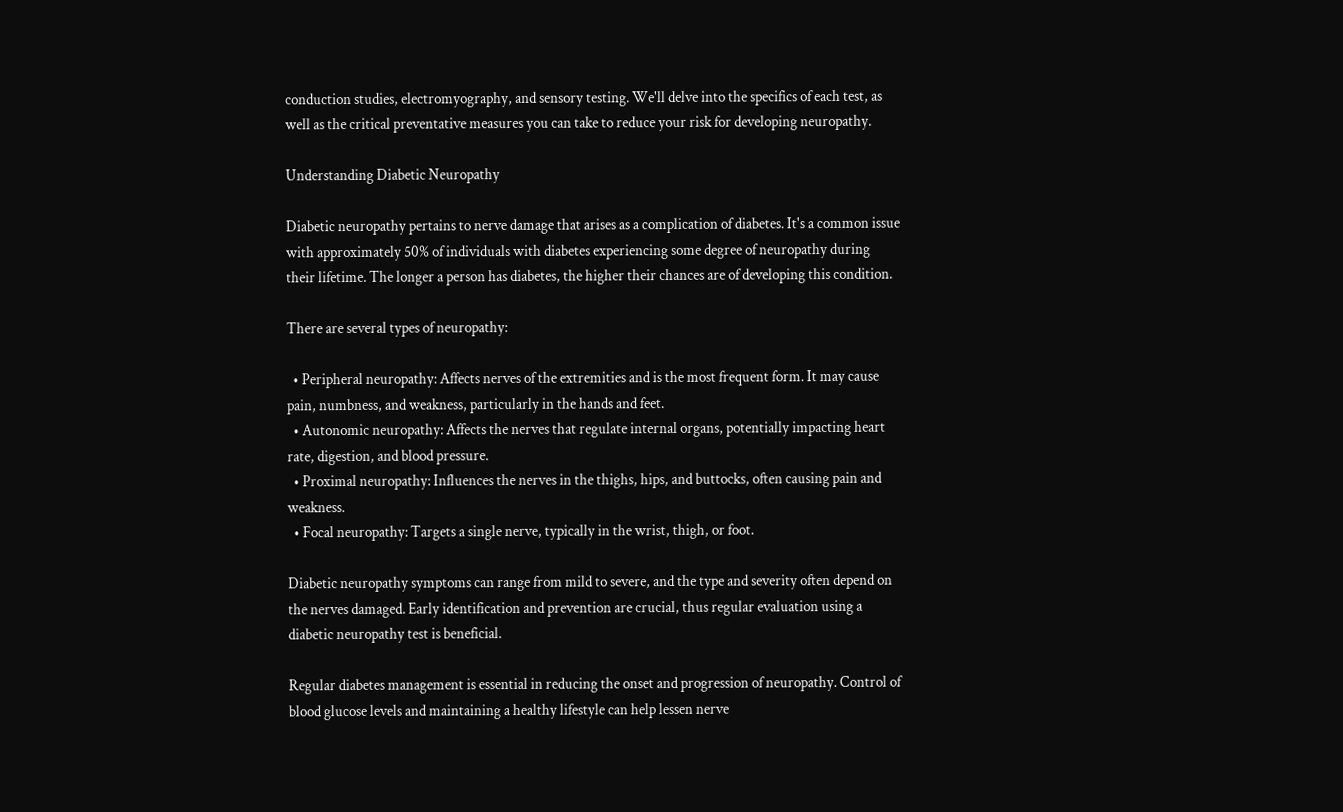conduction studies, electromyography, and sensory testing. We'll delve into the specifics of each test, as well as the critical preventative measures you can take to reduce your risk for developing neuropathy.

Understanding Diabetic Neuropathy

Diabetic neuropathy pertains to nerve damage that arises as a complication of diabetes. It's a common issue with approximately 50% of individuals with diabetes experiencing some degree of neuropathy during their lifetime. The longer a person has diabetes, the higher their chances are of developing this condition.

There are several types of neuropathy:

  • Peripheral neuropathy: Affects nerves of the extremities and is the most frequent form. It may cause pain, numbness, and weakness, particularly in the hands and feet.
  • Autonomic neuropathy: Affects the nerves that regulate internal organs, potentially impacting heart rate, digestion, and blood pressure.
  • Proximal neuropathy: Influences the nerves in the thighs, hips, and buttocks, often causing pain and weakness.
  • Focal neuropathy: Targets a single nerve, typically in the wrist, thigh, or foot.

Diabetic neuropathy symptoms can range from mild to severe, and the type and severity often depend on the nerves damaged. Early identification and prevention are crucial, thus regular evaluation using a diabetic neuropathy test is beneficial.

Regular diabetes management is essential in reducing the onset and progression of neuropathy. Control of blood glucose levels and maintaining a healthy lifestyle can help lessen nerve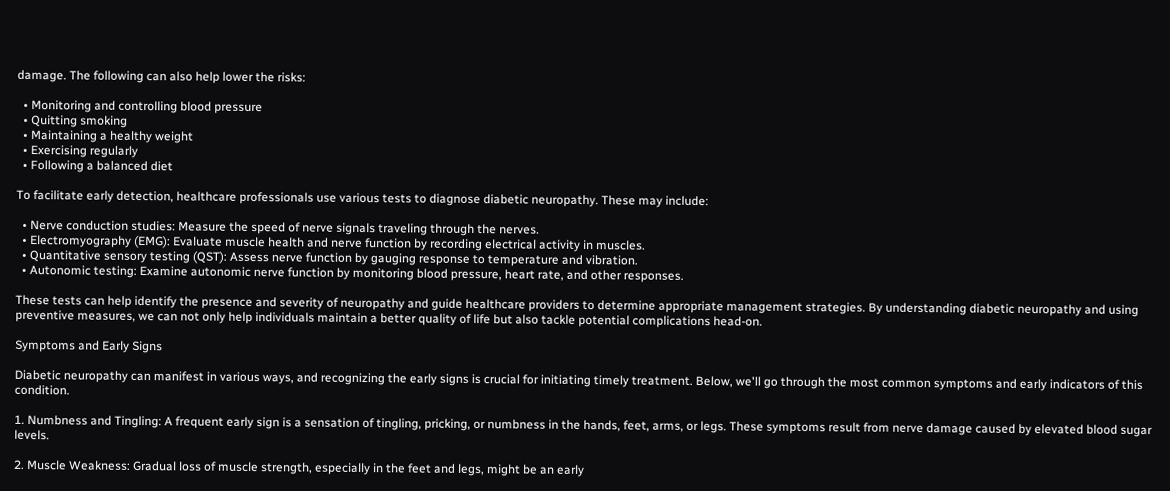damage. The following can also help lower the risks:

  • Monitoring and controlling blood pressure
  • Quitting smoking
  • Maintaining a healthy weight
  • Exercising regularly
  • Following a balanced diet

To facilitate early detection, healthcare professionals use various tests to diagnose diabetic neuropathy. These may include:

  • Nerve conduction studies: Measure the speed of nerve signals traveling through the nerves.
  • Electromyography (EMG): Evaluate muscle health and nerve function by recording electrical activity in muscles.
  • Quantitative sensory testing (QST): Assess nerve function by gauging response to temperature and vibration.
  • Autonomic testing: Examine autonomic nerve function by monitoring blood pressure, heart rate, and other responses.

These tests can help identify the presence and severity of neuropathy and guide healthcare providers to determine appropriate management strategies. By understanding diabetic neuropathy and using preventive measures, we can not only help individuals maintain a better quality of life but also tackle potential complications head-on.

Symptoms and Early Signs

Diabetic neuropathy can manifest in various ways, and recognizing the early signs is crucial for initiating timely treatment. Below, we'll go through the most common symptoms and early indicators of this condition.

1. Numbness and Tingling: A frequent early sign is a sensation of tingling, pricking, or numbness in the hands, feet, arms, or legs. These symptoms result from nerve damage caused by elevated blood sugar levels.

2. Muscle Weakness: Gradual loss of muscle strength, especially in the feet and legs, might be an early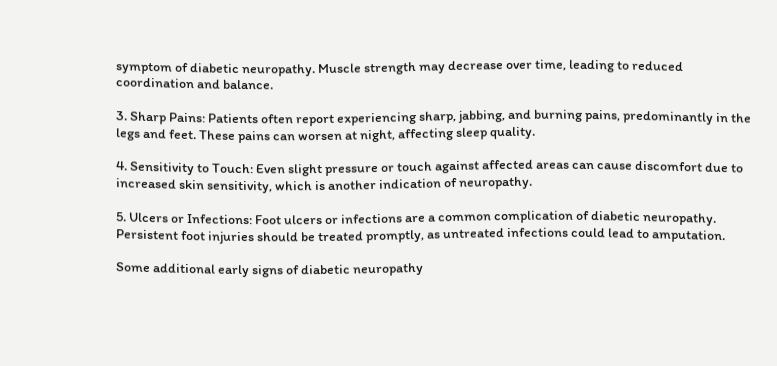symptom of diabetic neuropathy. Muscle strength may decrease over time, leading to reduced coordination and balance.

3. Sharp Pains: Patients often report experiencing sharp, jabbing, and burning pains, predominantly in the legs and feet. These pains can worsen at night, affecting sleep quality.

4. Sensitivity to Touch: Even slight pressure or touch against affected areas can cause discomfort due to increased skin sensitivity, which is another indication of neuropathy.

5. Ulcers or Infections: Foot ulcers or infections are a common complication of diabetic neuropathy. Persistent foot injuries should be treated promptly, as untreated infections could lead to amputation.

Some additional early signs of diabetic neuropathy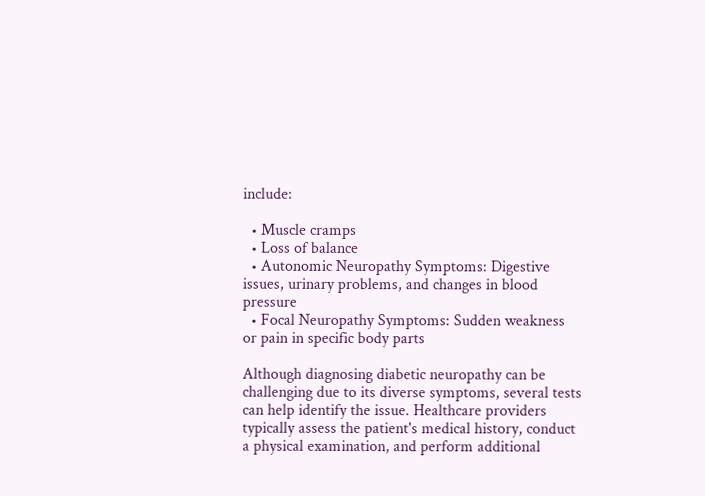include:

  • Muscle cramps
  • Loss of balance
  • Autonomic Neuropathy Symptoms: Digestive issues, urinary problems, and changes in blood pressure
  • Focal Neuropathy Symptoms: Sudden weakness or pain in specific body parts

Although diagnosing diabetic neuropathy can be challenging due to its diverse symptoms, several tests can help identify the issue. Healthcare providers typically assess the patient's medical history, conduct a physical examination, and perform additional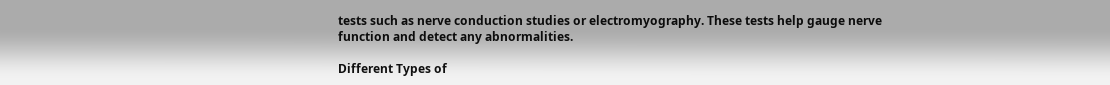tests such as nerve conduction studies or electromyography. These tests help gauge nerve function and detect any abnormalities.

Different Types of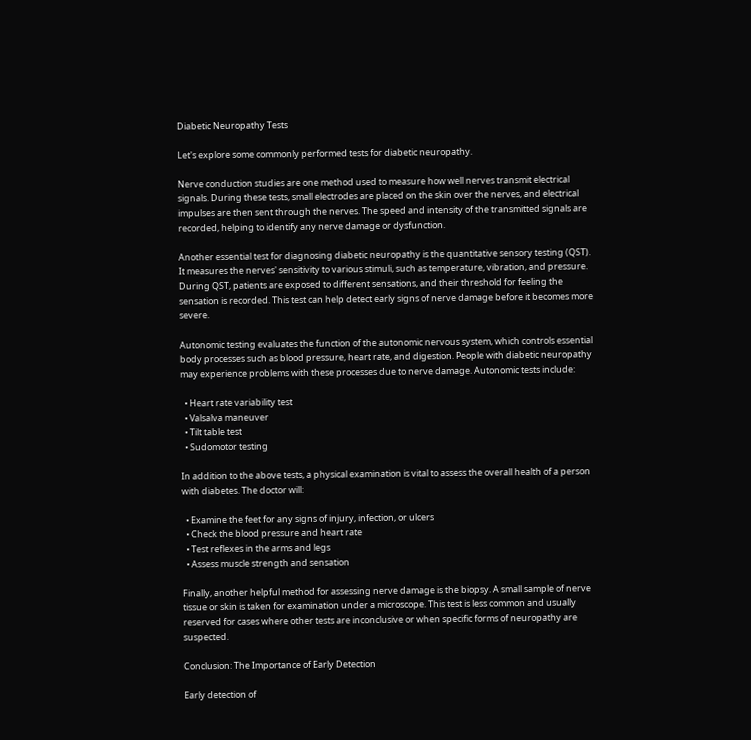Diabetic Neuropathy Tests

Let's explore some commonly performed tests for diabetic neuropathy.

Nerve conduction studies are one method used to measure how well nerves transmit electrical signals. During these tests, small electrodes are placed on the skin over the nerves, and electrical impulses are then sent through the nerves. The speed and intensity of the transmitted signals are recorded, helping to identify any nerve damage or dysfunction.

Another essential test for diagnosing diabetic neuropathy is the quantitative sensory testing (QST). It measures the nerves' sensitivity to various stimuli, such as temperature, vibration, and pressure. During QST, patients are exposed to different sensations, and their threshold for feeling the sensation is recorded. This test can help detect early signs of nerve damage before it becomes more severe.

Autonomic testing evaluates the function of the autonomic nervous system, which controls essential body processes such as blood pressure, heart rate, and digestion. People with diabetic neuropathy may experience problems with these processes due to nerve damage. Autonomic tests include:

  • Heart rate variability test
  • Valsalva maneuver
  • Tilt table test
  • Sudomotor testing

In addition to the above tests, a physical examination is vital to assess the overall health of a person with diabetes. The doctor will:

  • Examine the feet for any signs of injury, infection, or ulcers
  • Check the blood pressure and heart rate
  • Test reflexes in the arms and legs
  • Assess muscle strength and sensation

Finally, another helpful method for assessing nerve damage is the biopsy. A small sample of nerve tissue or skin is taken for examination under a microscope. This test is less common and usually reserved for cases where other tests are inconclusive or when specific forms of neuropathy are suspected.

Conclusion: The Importance of Early Detection

Early detection of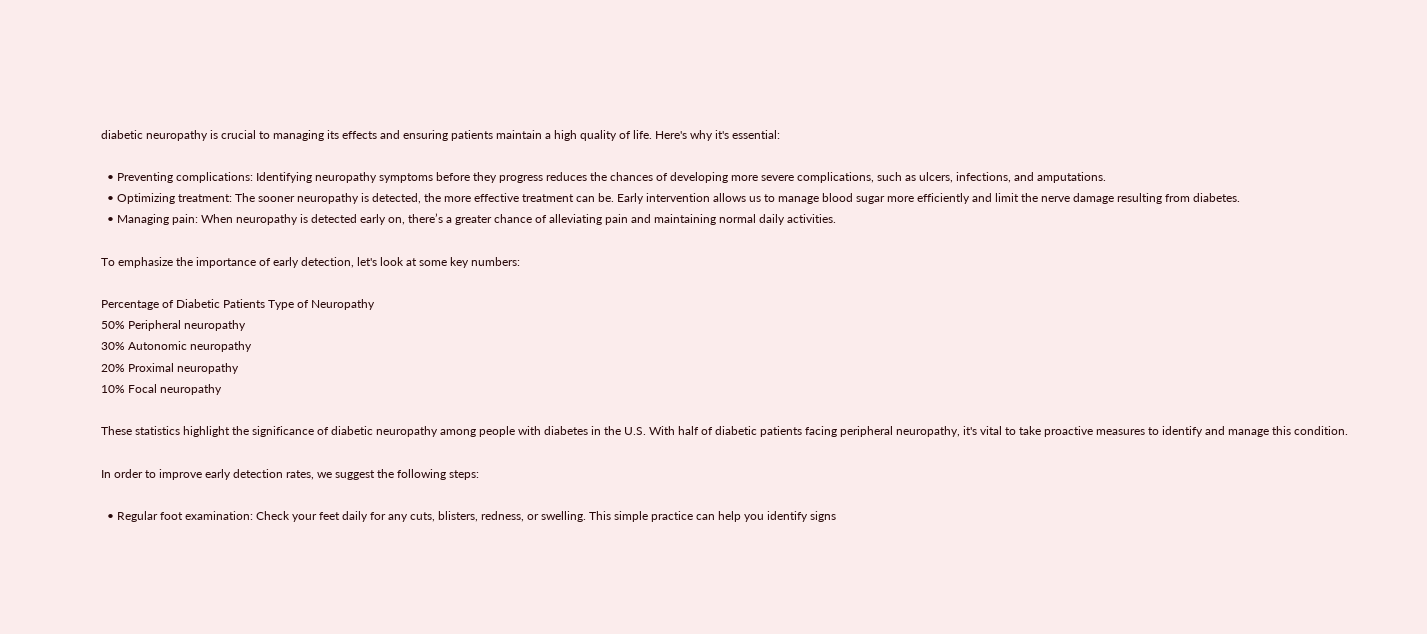diabetic neuropathy is crucial to managing its effects and ensuring patients maintain a high quality of life. Here's why it's essential:

  • Preventing complications: Identifying neuropathy symptoms before they progress reduces the chances of developing more severe complications, such as ulcers, infections, and amputations.
  • Optimizing treatment: The sooner neuropathy is detected, the more effective treatment can be. Early intervention allows us to manage blood sugar more efficiently and limit the nerve damage resulting from diabetes.
  • Managing pain: When neuropathy is detected early on, there’s a greater chance of alleviating pain and maintaining normal daily activities.

To emphasize the importance of early detection, let's look at some key numbers:

Percentage of Diabetic Patients Type of Neuropathy
50% Peripheral neuropathy
30% Autonomic neuropathy
20% Proximal neuropathy
10% Focal neuropathy

These statistics highlight the significance of diabetic neuropathy among people with diabetes in the U.S. With half of diabetic patients facing peripheral neuropathy, it's vital to take proactive measures to identify and manage this condition.

In order to improve early detection rates, we suggest the following steps:

  • Regular foot examination: Check your feet daily for any cuts, blisters, redness, or swelling. This simple practice can help you identify signs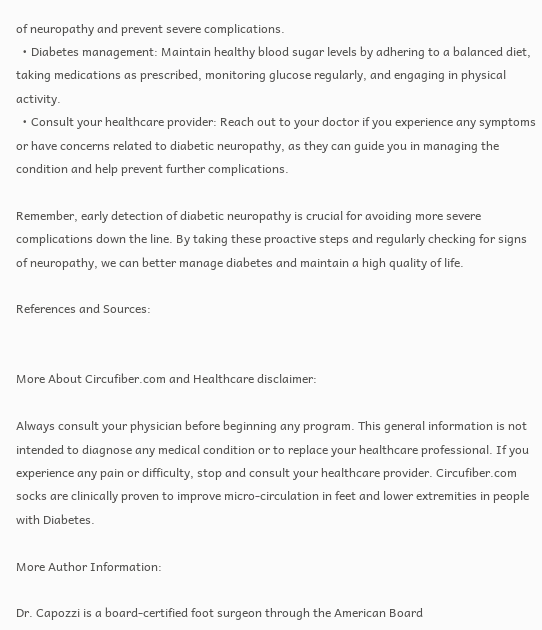of neuropathy and prevent severe complications.
  • Diabetes management: Maintain healthy blood sugar levels by adhering to a balanced diet, taking medications as prescribed, monitoring glucose regularly, and engaging in physical activity.
  • Consult your healthcare provider: Reach out to your doctor if you experience any symptoms or have concerns related to diabetic neuropathy, as they can guide you in managing the condition and help prevent further complications.

Remember, early detection of diabetic neuropathy is crucial for avoiding more severe complications down the line. By taking these proactive steps and regularly checking for signs of neuropathy, we can better manage diabetes and maintain a high quality of life.

References and Sources:


More About Circufiber.com and Healthcare disclaimer:

Always consult your physician before beginning any program. This general information is not intended to diagnose any medical condition or to replace your healthcare professional. If you experience any pain or difficulty, stop and consult your healthcare provider. Circufiber.com socks are clinically proven to improve micro-circulation in feet and lower extremities in people with Diabetes.

More Author Information:

Dr. Capozzi is a board-certified foot surgeon through the American Board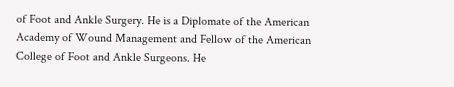of Foot and Ankle Surgery. He is a Diplomate of the American Academy of Wound Management and Fellow of the American College of Foot and Ankle Surgeons. He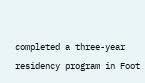completed a three-year residency program in Foot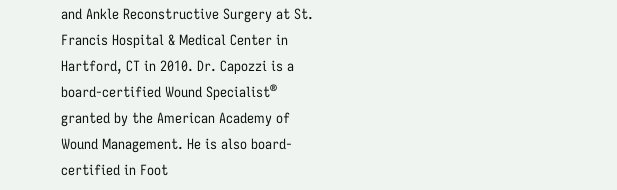and Ankle Reconstructive Surgery at St. Francis Hospital & Medical Center in Hartford, CT in 2010. Dr. Capozzi is a board-certified Wound Specialist® granted by the American Academy of Wound Management. He is also board-certified in Foot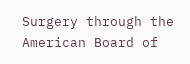Surgery through the American Board of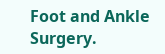Foot and Ankle Surgery.